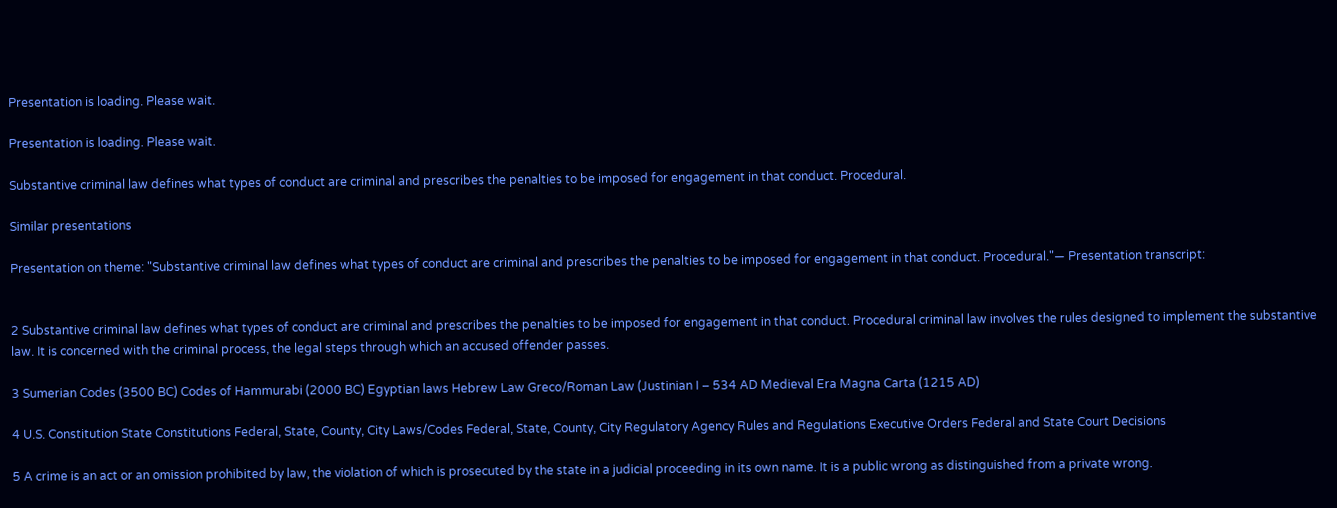Presentation is loading. Please wait.

Presentation is loading. Please wait.

Substantive criminal law defines what types of conduct are criminal and prescribes the penalties to be imposed for engagement in that conduct. Procedural.

Similar presentations

Presentation on theme: "Substantive criminal law defines what types of conduct are criminal and prescribes the penalties to be imposed for engagement in that conduct. Procedural."— Presentation transcript:


2 Substantive criminal law defines what types of conduct are criminal and prescribes the penalties to be imposed for engagement in that conduct. Procedural criminal law involves the rules designed to implement the substantive law. It is concerned with the criminal process, the legal steps through which an accused offender passes.

3 Sumerian Codes (3500 BC) Codes of Hammurabi (2000 BC) Egyptian laws Hebrew Law Greco/Roman Law (Justinian I – 534 AD Medieval Era Magna Carta (1215 AD)

4 U.S. Constitution State Constitutions Federal, State, County, City Laws/Codes Federal, State, County, City Regulatory Agency Rules and Regulations Executive Orders Federal and State Court Decisions

5 A crime is an act or an omission prohibited by law, the violation of which is prosecuted by the state in a judicial proceeding in its own name. It is a public wrong as distinguished from a private wrong.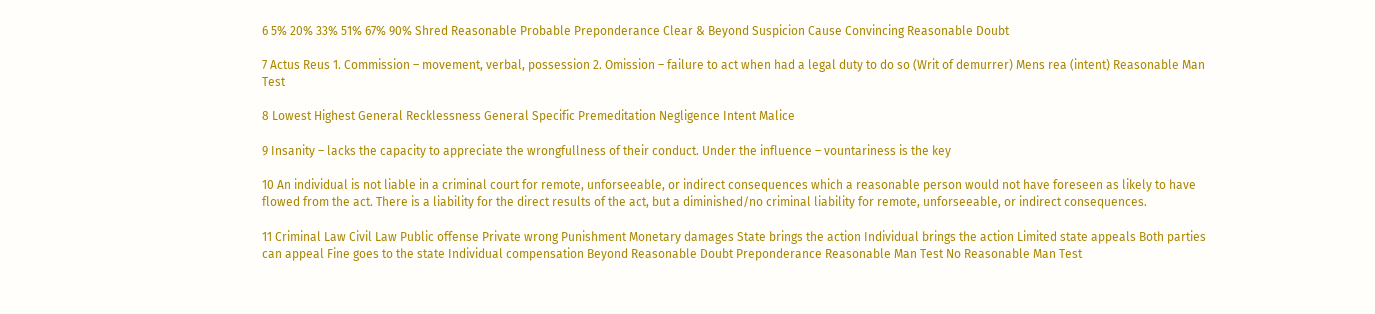6 5% 20% 33% 51% 67% 90% Shred Reasonable Probable Preponderance Clear & Beyond Suspicion Cause Convincing Reasonable Doubt

7 Actus Reus 1. Commission – movement, verbal, possession 2. Omission – failure to act when had a legal duty to do so (Writ of demurrer) Mens rea (intent) Reasonable Man Test

8 Lowest Highest General Recklessness General Specific Premeditation Negligence Intent Malice

9 Insanity – lacks the capacity to appreciate the wrongfullness of their conduct. Under the influence – vountariness is the key

10 An individual is not liable in a criminal court for remote, unforseeable, or indirect consequences which a reasonable person would not have foreseen as likely to have flowed from the act. There is a liability for the direct results of the act, but a diminished/no criminal liability for remote, unforseeable, or indirect consequences.

11 Criminal Law Civil Law Public offense Private wrong Punishment Monetary damages State brings the action Individual brings the action Limited state appeals Both parties can appeal Fine goes to the state Individual compensation Beyond Reasonable Doubt Preponderance Reasonable Man Test No Reasonable Man Test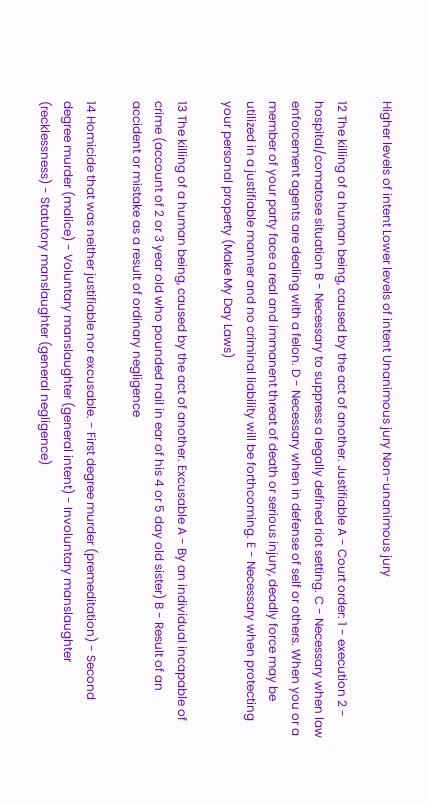Higher levels of intent Lower levels of intent Unanimous jury Non-unanimous jury

12 The killing of a human being, caused by the act of another. Justifiable A - Court order: 1 - execution 2 - hospital/comatose situation B - Necessary to suppress a legally defined riot setting. C - Necessary when law enforcement agents are dealing with a felon. D - Necessary when in defense of self or others. When you or a member of your party face a real and immanent threat of death or serious injury, deadly force may be utilized in a justifiable manner and no criminal liability will be forthcoming. E - Necessary when protecting your personal property (Make My Day Laws)

13 The killing of a human being, caused by the act of another. Excusable A - By an individual incapable of crime (account of 2 or 3 year old who pounded nail in ear of his 4 or 5 day old sister) B - Result of an accident or mistake as a result of ordinary negligence

14 Homicide that was neither justifiable nor excusable. - First degree murder (premeditation) - Second degree murder (malice) - Voluntary manslaughter (general intent) - Involuntary manslaughter (recklessness) - Statutory manslaughter (general negligence)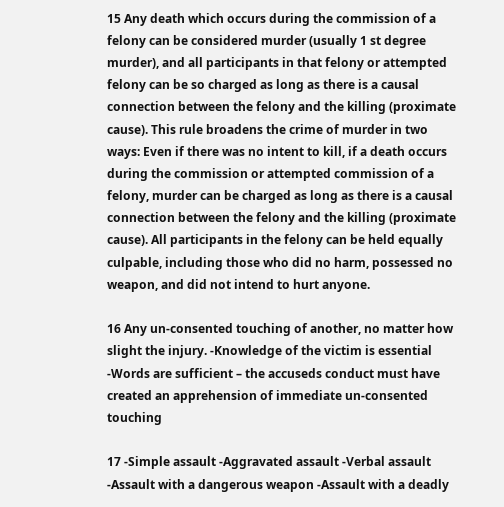15 Any death which occurs during the commission of a felony can be considered murder (usually 1 st degree murder), and all participants in that felony or attempted felony can be so charged as long as there is a causal connection between the felony and the killing (proximate cause). This rule broadens the crime of murder in two ways: Even if there was no intent to kill, if a death occurs during the commission or attempted commission of a felony, murder can be charged as long as there is a causal connection between the felony and the killing (proximate cause). All participants in the felony can be held equally culpable, including those who did no harm, possessed no weapon, and did not intend to hurt anyone.

16 Any un-consented touching of another, no matter how slight the injury. -Knowledge of the victim is essential -Words are sufficient – the accuseds conduct must have created an apprehension of immediate un-consented touching

17 -Simple assault -Aggravated assault -Verbal assault -Assault with a dangerous weapon -Assault with a deadly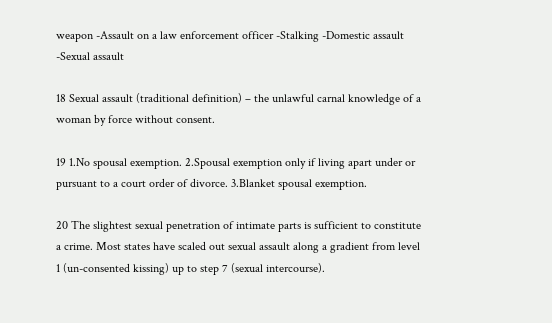weapon -Assault on a law enforcement officer -Stalking -Domestic assault -Sexual assault

18 Sexual assault (traditional definition) – the unlawful carnal knowledge of a woman by force without consent.

19 1.No spousal exemption. 2.Spousal exemption only if living apart under or pursuant to a court order of divorce. 3.Blanket spousal exemption.

20 The slightest sexual penetration of intimate parts is sufficient to constitute a crime. Most states have scaled out sexual assault along a gradient from level 1 (un-consented kissing) up to step 7 (sexual intercourse).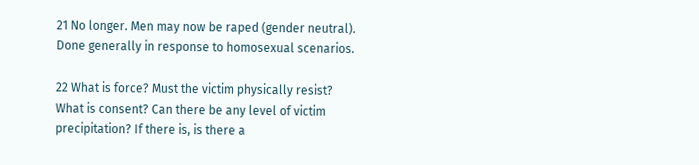21 No longer. Men may now be raped (gender neutral). Done generally in response to homosexual scenarios.

22 What is force? Must the victim physically resist? What is consent? Can there be any level of victim precipitation? If there is, is there a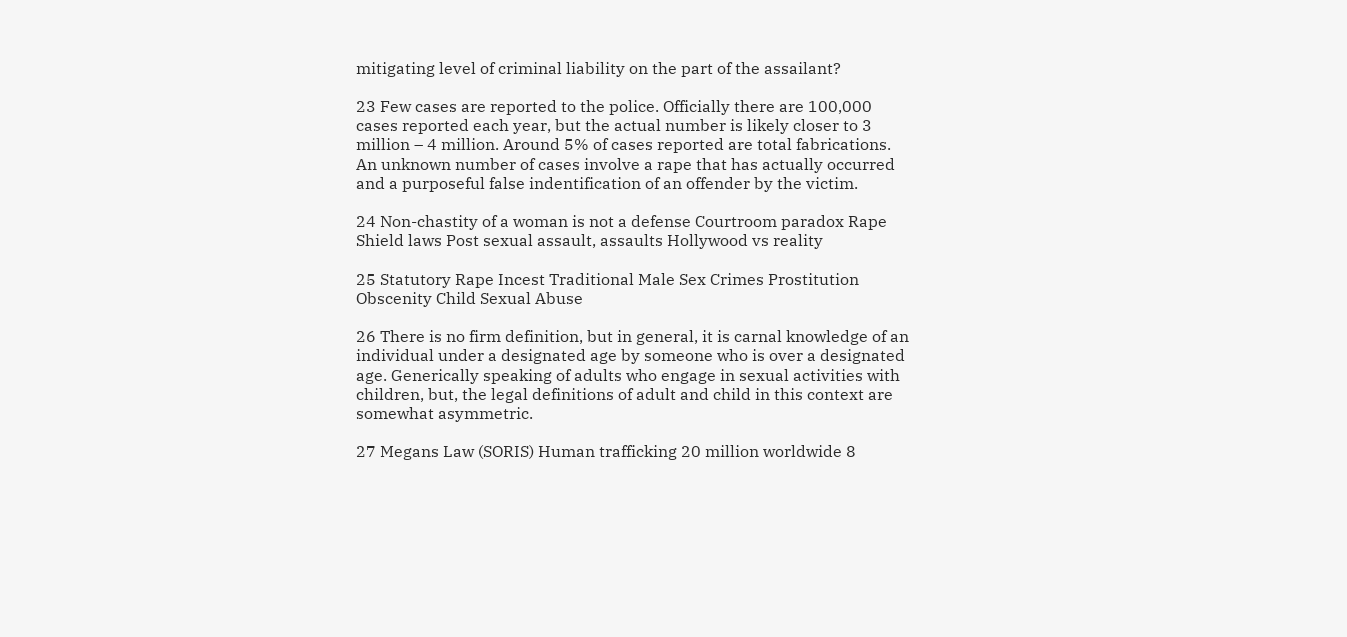mitigating level of criminal liability on the part of the assailant?

23 Few cases are reported to the police. Officially there are 100,000 cases reported each year, but the actual number is likely closer to 3 million – 4 million. Around 5% of cases reported are total fabrications. An unknown number of cases involve a rape that has actually occurred and a purposeful false indentification of an offender by the victim.

24 Non-chastity of a woman is not a defense Courtroom paradox Rape Shield laws Post sexual assault, assaults Hollywood vs reality

25 Statutory Rape Incest Traditional Male Sex Crimes Prostitution Obscenity Child Sexual Abuse

26 There is no firm definition, but in general, it is carnal knowledge of an individual under a designated age by someone who is over a designated age. Generically speaking of adults who engage in sexual activities with children, but, the legal definitions of adult and child in this context are somewhat asymmetric.

27 Megans Law (SORIS) Human trafficking 20 million worldwide 8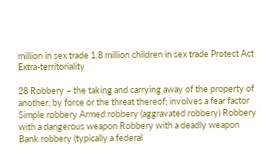million in sex trade 1.8 million children in sex trade Protect Act Extra-territoriality

28 Robbery – the taking and carrying away of the property of another, by force or the threat thereof; involves a fear factor Simple robbery Armed robbery (aggravated robbery) Robbery with a dangerous weapon Robbery with a deadly weapon Bank robbery (typically a federal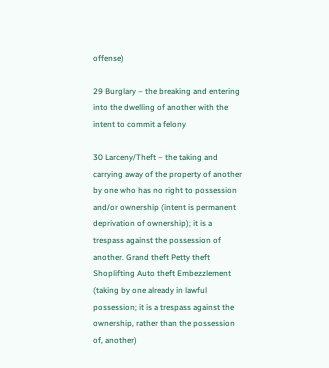offense)

29 Burglary – the breaking and entering into the dwelling of another with the intent to commit a felony

30 Larceny/Theft – the taking and carrying away of the property of another by one who has no right to possession and/or ownership (intent is permanent deprivation of ownership); it is a trespass against the possession of another. Grand theft Petty theft Shoplifting Auto theft Embezzlement (taking by one already in lawful possession; it is a trespass against the ownership, rather than the possession of, another)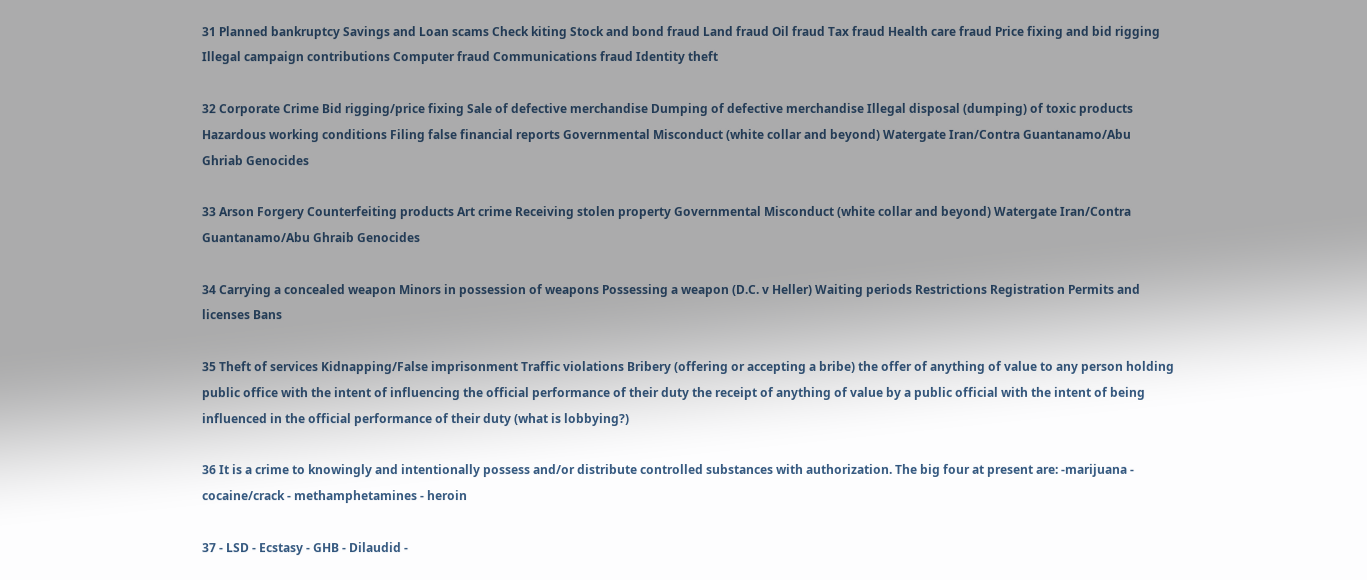31 Planned bankruptcy Savings and Loan scams Check kiting Stock and bond fraud Land fraud Oil fraud Tax fraud Health care fraud Price fixing and bid rigging Illegal campaign contributions Computer fraud Communications fraud Identity theft

32 Corporate Crime Bid rigging/price fixing Sale of defective merchandise Dumping of defective merchandise Illegal disposal (dumping) of toxic products Hazardous working conditions Filing false financial reports Governmental Misconduct (white collar and beyond) Watergate Iran/Contra Guantanamo/Abu Ghriab Genocides

33 Arson Forgery Counterfeiting products Art crime Receiving stolen property Governmental Misconduct (white collar and beyond) Watergate Iran/Contra Guantanamo/Abu Ghraib Genocides

34 Carrying a concealed weapon Minors in possession of weapons Possessing a weapon (D.C. v Heller) Waiting periods Restrictions Registration Permits and licenses Bans

35 Theft of services Kidnapping/False imprisonment Traffic violations Bribery (offering or accepting a bribe) the offer of anything of value to any person holding public office with the intent of influencing the official performance of their duty the receipt of anything of value by a public official with the intent of being influenced in the official performance of their duty (what is lobbying?)

36 It is a crime to knowingly and intentionally possess and/or distribute controlled substances with authorization. The big four at present are: -marijuana - cocaine/crack - methamphetamines - heroin

37 - LSD - Ecstasy - GHB - Dilaudid -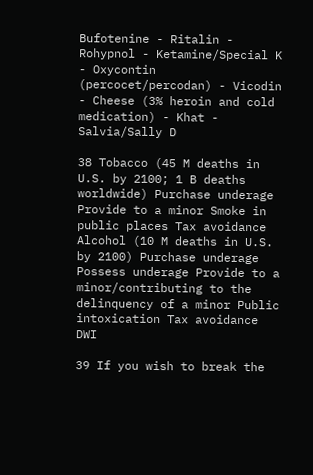Bufotenine - Ritalin - Rohypnol - Ketamine/Special K - Oxycontin (percocet/percodan) - Vicodin - Cheese (3% heroin and cold medication) - Khat - Salvia/Sally D

38 Tobacco (45 M deaths in U.S. by 2100; 1 B deaths worldwide) Purchase underage Provide to a minor Smoke in public places Tax avoidance Alcohol (10 M deaths in U.S. by 2100) Purchase underage Possess underage Provide to a minor/contributing to the delinquency of a minor Public intoxication Tax avoidance DWI

39 If you wish to break the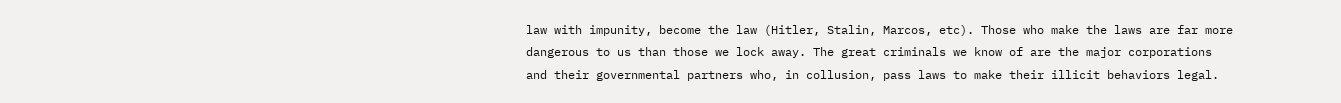law with impunity, become the law (Hitler, Stalin, Marcos, etc). Those who make the laws are far more dangerous to us than those we lock away. The great criminals we know of are the major corporations and their governmental partners who, in collusion, pass laws to make their illicit behaviors legal.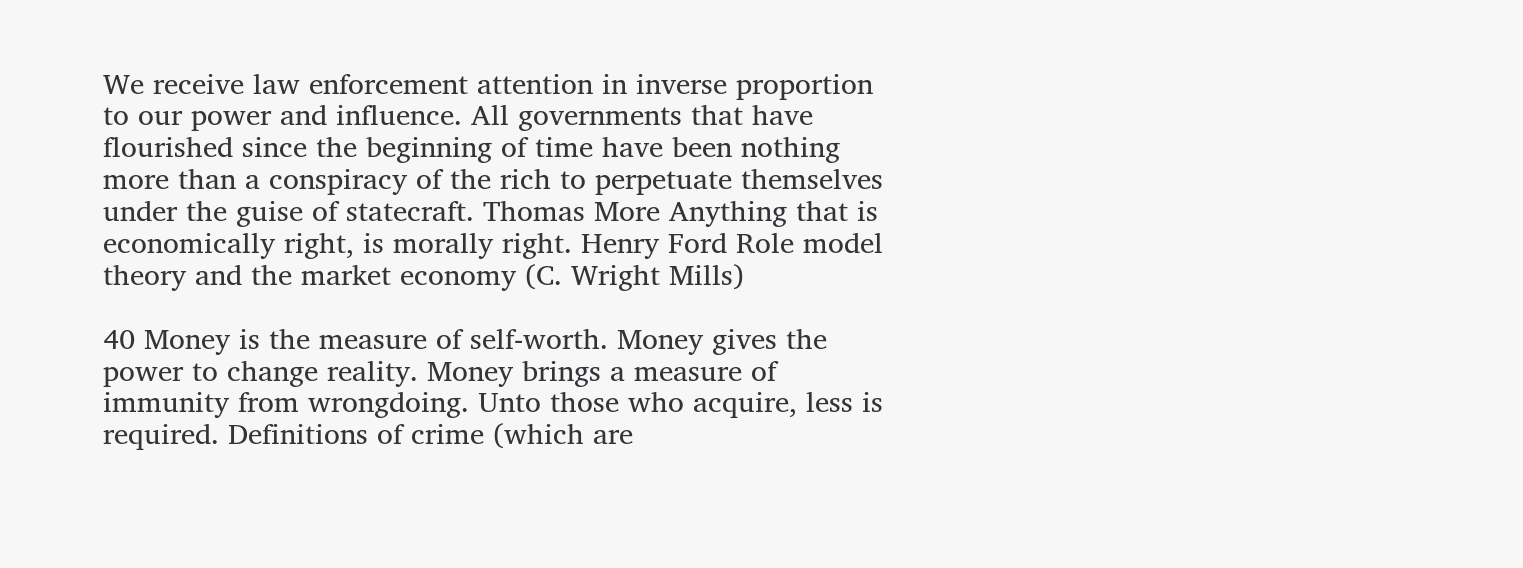We receive law enforcement attention in inverse proportion to our power and influence. All governments that have flourished since the beginning of time have been nothing more than a conspiracy of the rich to perpetuate themselves under the guise of statecraft. Thomas More Anything that is economically right, is morally right. Henry Ford Role model theory and the market economy (C. Wright Mills)

40 Money is the measure of self-worth. Money gives the power to change reality. Money brings a measure of immunity from wrongdoing. Unto those who acquire, less is required. Definitions of crime (which are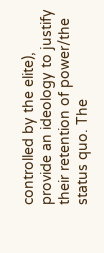controlled by the elite), provide an ideology to justify their retention of power/the status quo. The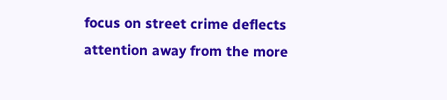focus on street crime deflects attention away from the more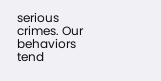serious crimes. Our behaviors tend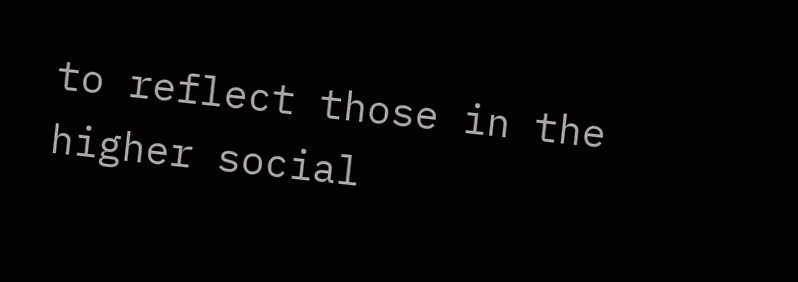to reflect those in the higher social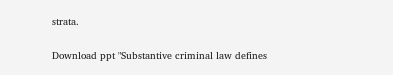strata.

Download ppt "Substantive criminal law defines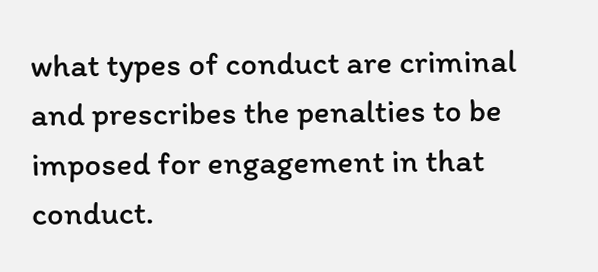what types of conduct are criminal and prescribes the penalties to be imposed for engagement in that conduct.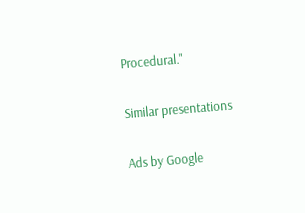Procedural."

Similar presentations

Ads by Google